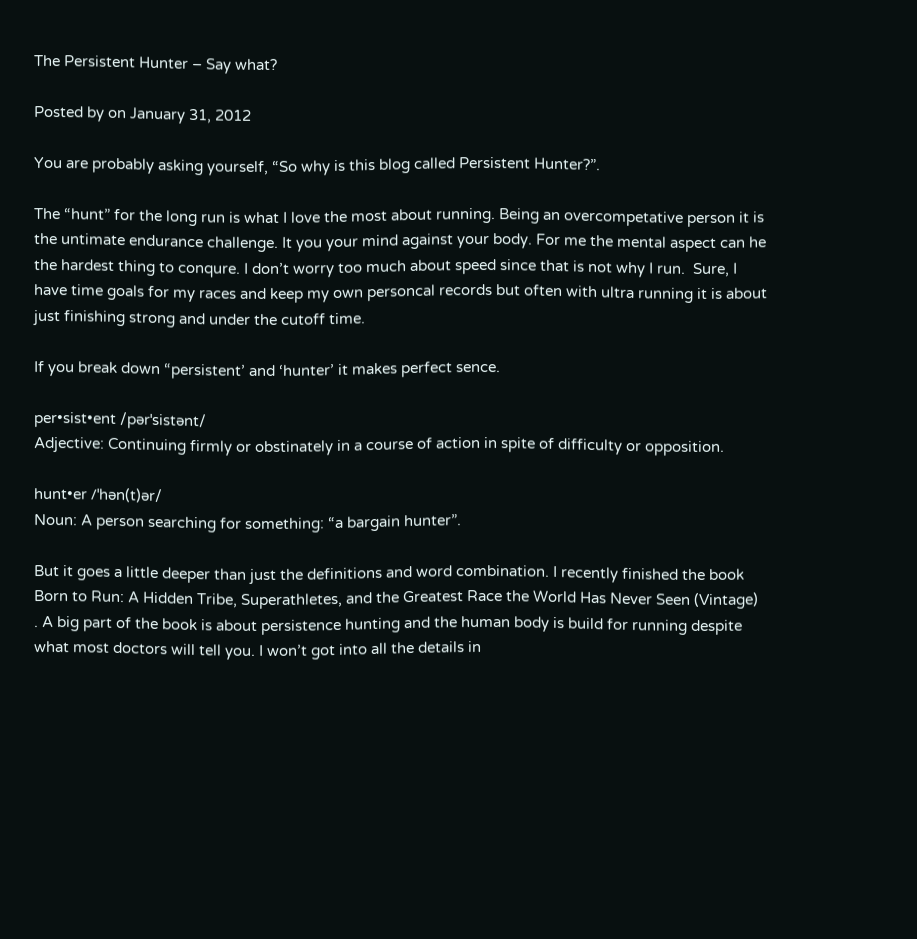The Persistent Hunter – Say what?

Posted by on January 31, 2012

You are probably asking yourself, “So why is this blog called Persistent Hunter?”.

The “hunt” for the long run is what I love the most about running. Being an overcompetative person it is the untimate endurance challenge. It you your mind against your body. For me the mental aspect can he the hardest thing to conqure. I don’t worry too much about speed since that is not why I run.  Sure, I have time goals for my races and keep my own personcal records but often with ultra running it is about just finishing strong and under the cutoff time.

If you break down “persistent’ and ‘hunter’ it makes perfect sence.

per•sist•ent /pərˈsistənt/
Adjective: Continuing firmly or obstinately in a course of action in spite of difficulty or opposition.

hunt•er /ˈhən(t)ər/
Noun: A person searching for something: “a bargain hunter”.

But it goes a little deeper than just the definitions and word combination. I recently finished the book Born to Run: A Hidden Tribe, Superathletes, and the Greatest Race the World Has Never Seen (Vintage)
. A big part of the book is about persistence hunting and the human body is build for running despite what most doctors will tell you. I won’t got into all the details in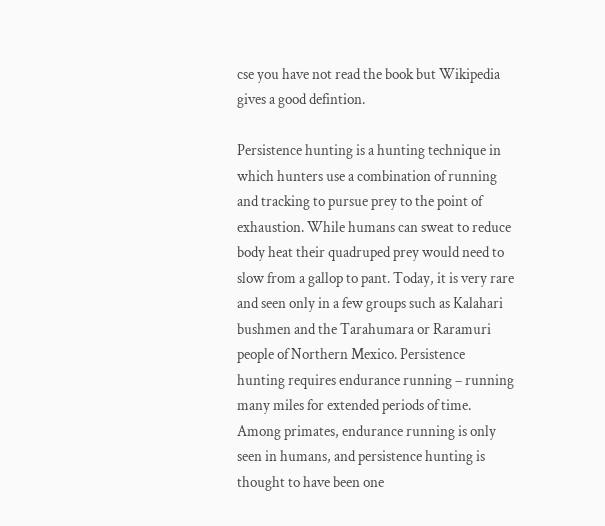cse you have not read the book but Wikipedia gives a good defintion.

Persistence hunting is a hunting technique in which hunters use a combination of running and tracking to pursue prey to the point of exhaustion. While humans can sweat to reduce body heat their quadruped prey would need to slow from a gallop to pant. Today, it is very rare and seen only in a few groups such as Kalahari bushmen and the Tarahumara or Raramuri people of Northern Mexico. Persistence hunting requires endurance running – running many miles for extended periods of time. Among primates, endurance running is only seen in humans, and persistence hunting is thought to have been one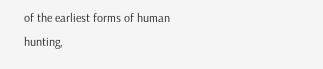of the earliest forms of human hunting,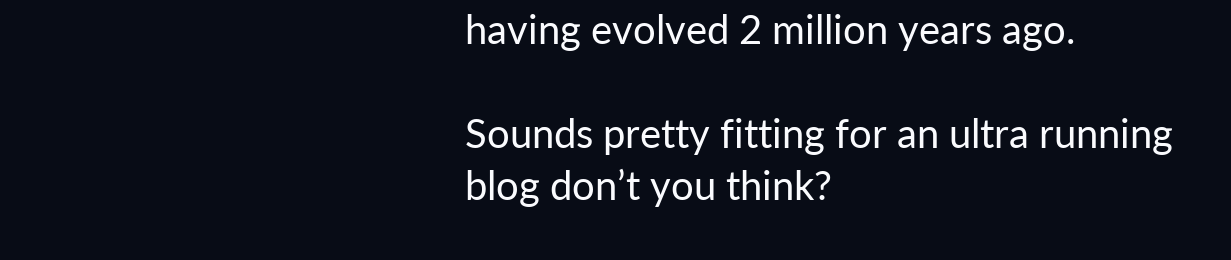having evolved 2 million years ago.

Sounds pretty fitting for an ultra running blog don’t you think?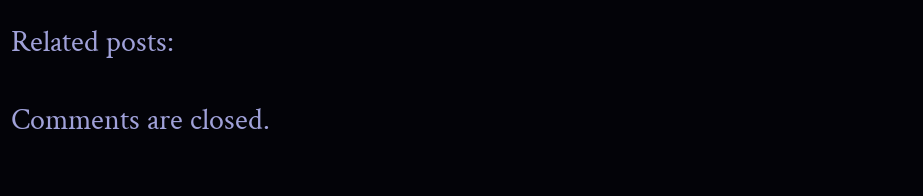Related posts:

Comments are closed.